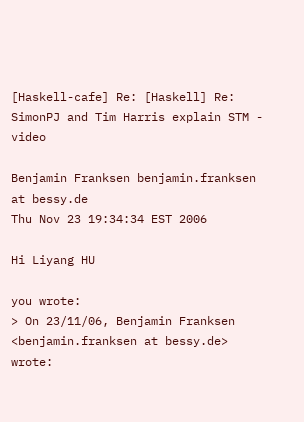[Haskell-cafe] Re: [Haskell] Re: SimonPJ and Tim Harris explain STM - video

Benjamin Franksen benjamin.franksen at bessy.de
Thu Nov 23 19:34:34 EST 2006

Hi Liyang HU

you wrote:
> On 23/11/06, Benjamin Franksen <benjamin.franksen at bessy.de> wrote: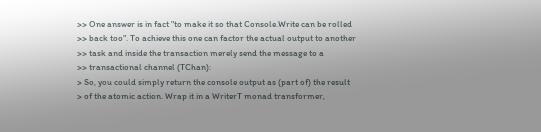>> One answer is in fact "to make it so that Console.Write can be rolled
>> back too". To achieve this one can factor the actual output to another
>> task and inside the transaction merely send the message to a
>> transactional channel (TChan):
> So, you could simply return the console output as (part of) the result
> of the atomic action. Wrap it in a WriterT monad transformer,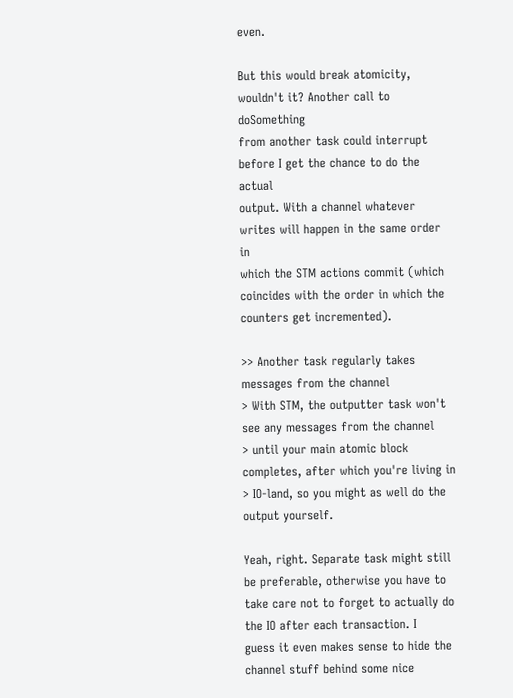even.

But this would break atomicity, wouldn't it? Another call to doSomething
from another task could interrupt before I get the chance to do the actual
output. With a channel whatever writes will happen in the same order in
which the STM actions commit (which coincides with the order in which the
counters get incremented).

>> Another task regularly takes messages from the channel
> With STM, the outputter task won't see any messages from the channel
> until your main atomic block completes, after which you're living in
> IO-land, so you might as well do the output yourself.

Yeah, right. Separate task might still be preferable, otherwise you have to
take care not to forget to actually do the IO after each transaction. I
guess it even makes sense to hide the channel stuff behind some nice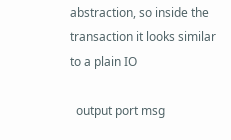abstraction, so inside the transaction it looks similar to a plain IO

  output port msg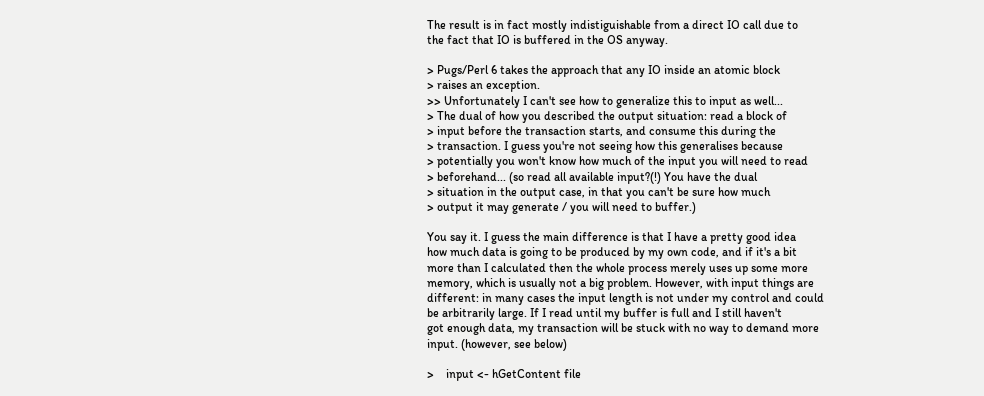The result is in fact mostly indistiguishable from a direct IO call due to
the fact that IO is buffered in the OS anyway.

> Pugs/Perl 6 takes the approach that any IO inside an atomic block
> raises an exception.
>> Unfortunately I can't see how to generalize this to input as well...
> The dual of how you described the output situation: read a block of
> input before the transaction starts, and consume this during the
> transaction. I guess you're not seeing how this generalises because
> potentially you won't know how much of the input you will need to read
> beforehand... (so read all available input?(!) You have the dual
> situation in the output case, in that you can't be sure how much
> output it may generate / you will need to buffer.)

You say it. I guess the main difference is that I have a pretty good idea
how much data is going to be produced by my own code, and if it's a bit
more than I calculated then the whole process merely uses up some more
memory, which is usually not a big problem. However, with input things are
different: in many cases the input length is not under my control and could
be arbitrarily large. If I read until my buffer is full and I still haven't
got enough data, my transaction will be stuck with no way to demand more
input. (however, see below)

>    input <- hGetContent file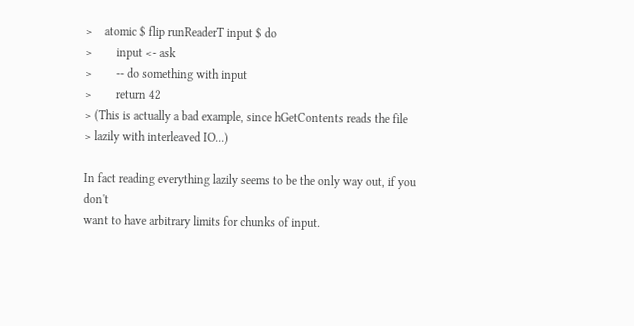>    atomic $ flip runReaderT input $ do
>        input <- ask
>        -- do something with input
>        return 42
> (This is actually a bad example, since hGetContents reads the file
> lazily with interleaved IO...)

In fact reading everything lazily seems to be the only way out, if you don't
want to have arbitrary limits for chunks of input.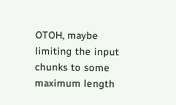OTOH, maybe limiting the input chunks to some maximum length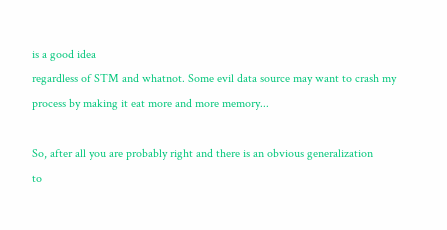is a good idea
regardless of STM and whatnot. Some evil data source may want to crash my
process by making it eat more and more memory...

So, after all you are probably right and there is an obvious generalization
to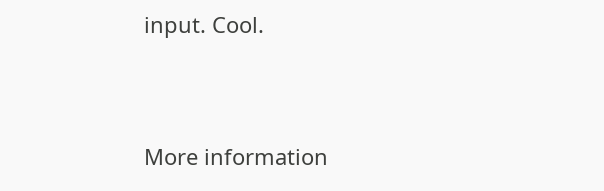input. Cool.


More information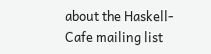about the Haskell-Cafe mailing list